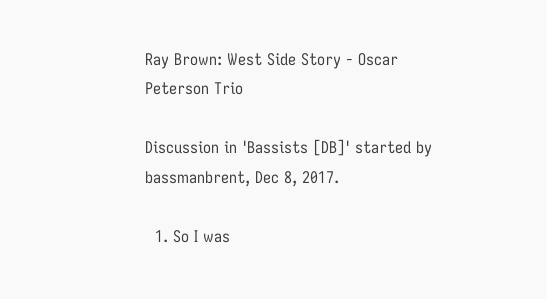Ray Brown: West Side Story - Oscar Peterson Trio

Discussion in 'Bassists [DB]' started by bassmanbrent, Dec 8, 2017.

  1. So I was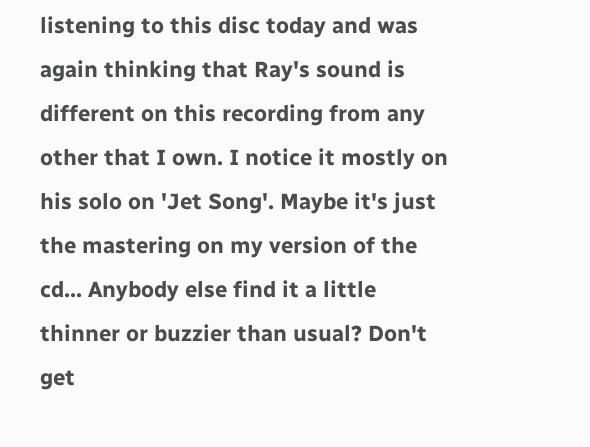listening to this disc today and was again thinking that Ray's sound is different on this recording from any other that I own. I notice it mostly on his solo on 'Jet Song'. Maybe it's just the mastering on my version of the cd... Anybody else find it a little thinner or buzzier than usual? Don't get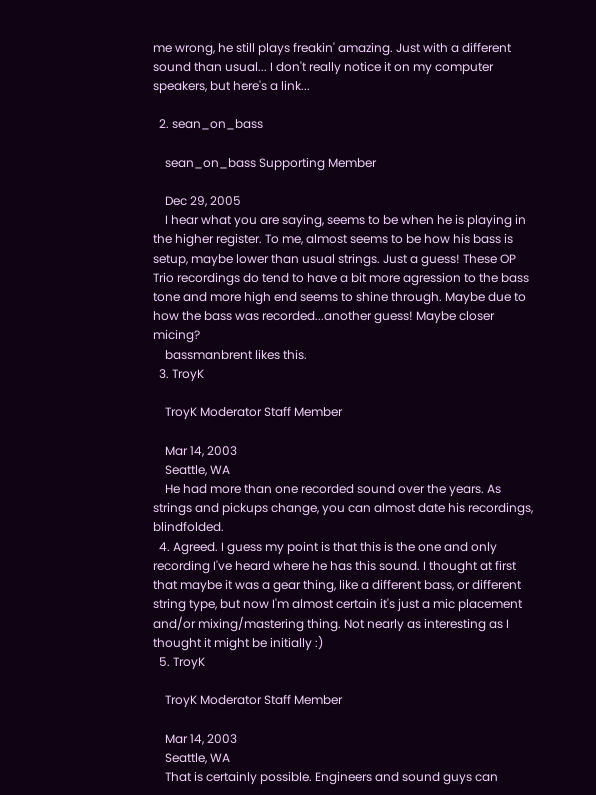me wrong, he still plays freakin' amazing. Just with a different sound than usual... I don't really notice it on my computer speakers, but here's a link...

  2. sean_on_bass

    sean_on_bass Supporting Member

    Dec 29, 2005
    I hear what you are saying, seems to be when he is playing in the higher register. To me, almost seems to be how his bass is setup, maybe lower than usual strings. Just a guess! These OP Trio recordings do tend to have a bit more agression to the bass tone and more high end seems to shine through. Maybe due to how the bass was recorded...another guess! Maybe closer micing?
    bassmanbrent likes this.
  3. TroyK

    TroyK Moderator Staff Member

    Mar 14, 2003
    Seattle, WA
    He had more than one recorded sound over the years. As strings and pickups change, you can almost date his recordings, blindfolded.
  4. Agreed. I guess my point is that this is the one and only recording I've heard where he has this sound. I thought at first that maybe it was a gear thing, like a different bass, or different string type, but now I'm almost certain it's just a mic placement and/or mixing/mastering thing. Not nearly as interesting as I thought it might be initially :)
  5. TroyK

    TroyK Moderator Staff Member

    Mar 14, 2003
    Seattle, WA
    That is certainly possible. Engineers and sound guys can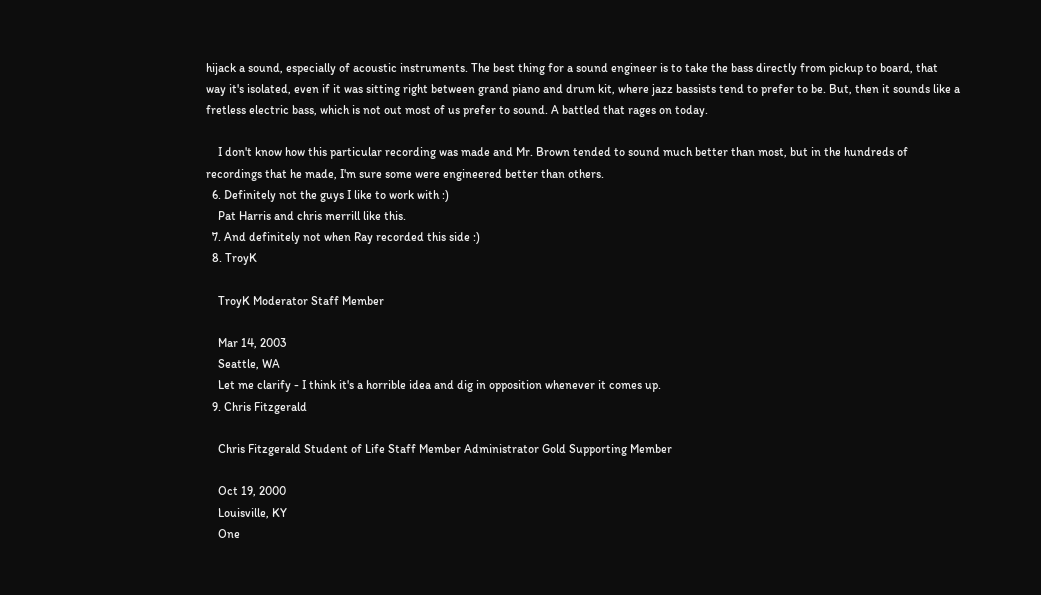hijack a sound, especially of acoustic instruments. The best thing for a sound engineer is to take the bass directly from pickup to board, that way it's isolated, even if it was sitting right between grand piano and drum kit, where jazz bassists tend to prefer to be. But, then it sounds like a fretless electric bass, which is not out most of us prefer to sound. A battled that rages on today.

    I don't know how this particular recording was made and Mr. Brown tended to sound much better than most, but in the hundreds of recordings that he made, I'm sure some were engineered better than others.
  6. Definitely not the guys I like to work with :)
    Pat Harris and chris merrill like this.
  7. And definitely not when Ray recorded this side :)
  8. TroyK

    TroyK Moderator Staff Member

    Mar 14, 2003
    Seattle, WA
    Let me clarify - I think it's a horrible idea and dig in opposition whenever it comes up.
  9. Chris Fitzgerald

    Chris Fitzgerald Student of Life Staff Member Administrator Gold Supporting Member

    Oct 19, 2000
    Louisville, KY
    One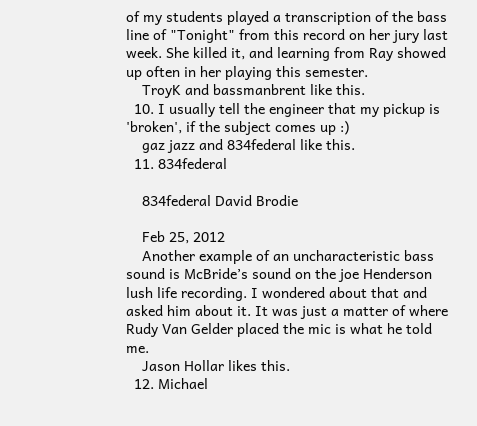of my students played a transcription of the bass line of "Tonight" from this record on her jury last week. She killed it, and learning from Ray showed up often in her playing this semester.
    TroyK and bassmanbrent like this.
  10. I usually tell the engineer that my pickup is 'broken', if the subject comes up :)
    gaz jazz and 834federal like this.
  11. 834federal

    834federal David Brodie

    Feb 25, 2012
    Another example of an uncharacteristic bass sound is McBride’s sound on the joe Henderson lush life recording. I wondered about that and asked him about it. It was just a matter of where Rudy Van Gelder placed the mic is what he told me.
    Jason Hollar likes this.
  12. Michael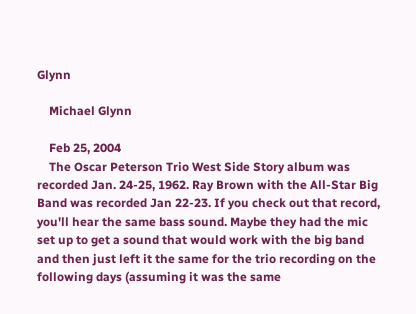Glynn

    Michael Glynn

    Feb 25, 2004
    The Oscar Peterson Trio West Side Story album was recorded Jan. 24-25, 1962. Ray Brown with the All-Star Big Band was recorded Jan 22-23. If you check out that record, you'll hear the same bass sound. Maybe they had the mic set up to get a sound that would work with the big band and then just left it the same for the trio recording on the following days (assuming it was the same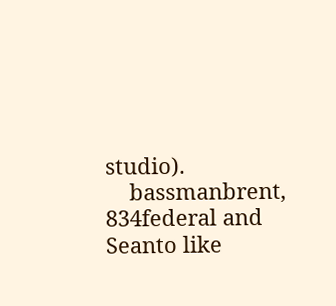studio).
    bassmanbrent, 834federal and Seanto like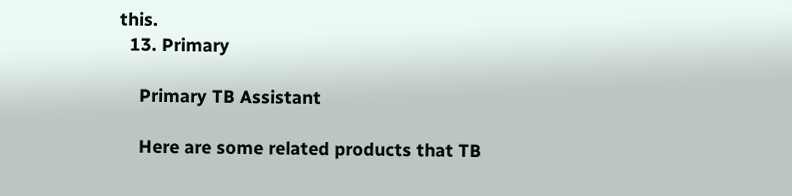this.
  13. Primary

    Primary TB Assistant

    Here are some related products that TB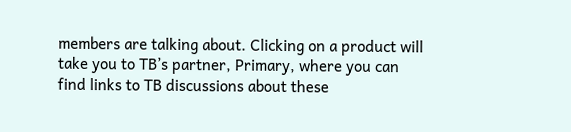members are talking about. Clicking on a product will take you to TB’s partner, Primary, where you can find links to TB discussions about these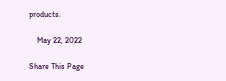products.

    May 22, 2022

Share This Page